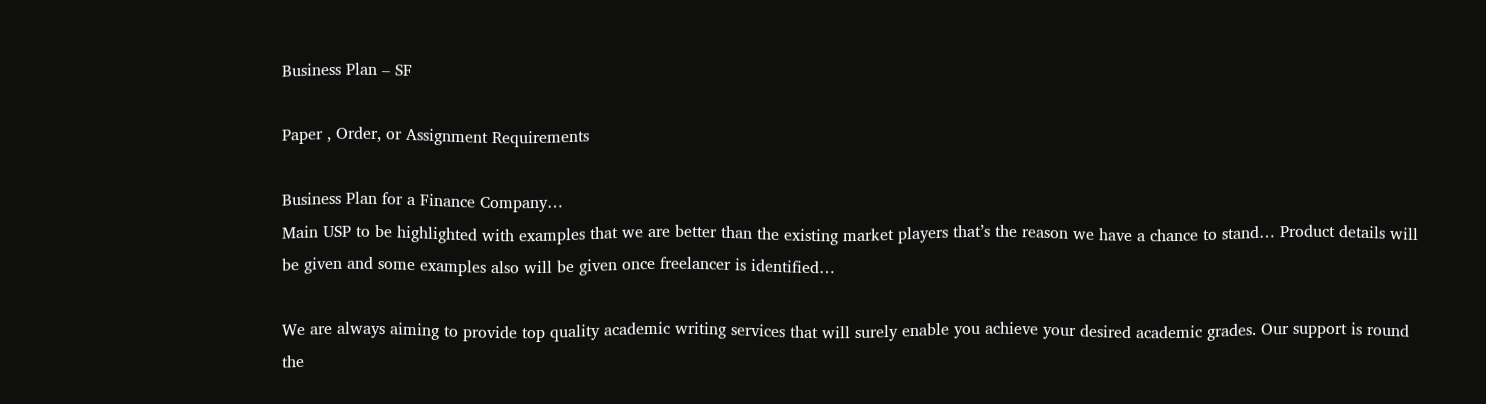Business Plan – SF

Paper , Order, or Assignment Requirements

Business Plan for a Finance Company…
Main USP to be highlighted with examples that we are better than the existing market players that’s the reason we have a chance to stand… Product details will be given and some examples also will be given once freelancer is identified…

We are always aiming to provide top quality academic writing services that will surely enable you achieve your desired academic grades. Our support is round the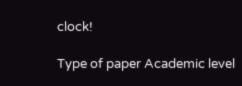clock!

Type of paper Academic level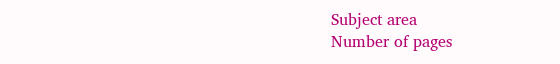Subject area
Number of pages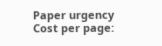Paper urgency Cost per page: